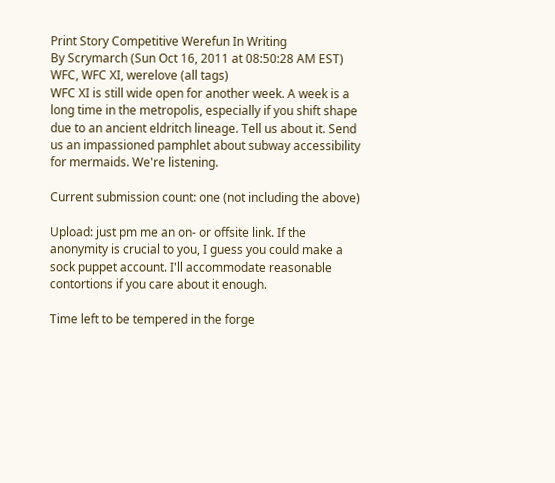Print Story Competitive Werefun In Writing
By Scrymarch (Sun Oct 16, 2011 at 08:50:28 AM EST) WFC, WFC XI, werelove (all tags)
WFC XI is still wide open for another week. A week is a long time in the metropolis, especially if you shift shape due to an ancient eldritch lineage. Tell us about it. Send us an impassioned pamphlet about subway accessibility for mermaids. We're listening.

Current submission count: one (not including the above)

Upload: just pm me an on- or offsite link. If the anonymity is crucial to you, I guess you could make a sock puppet account. I'll accommodate reasonable contortions if you care about it enough.

Time left to be tempered in the forge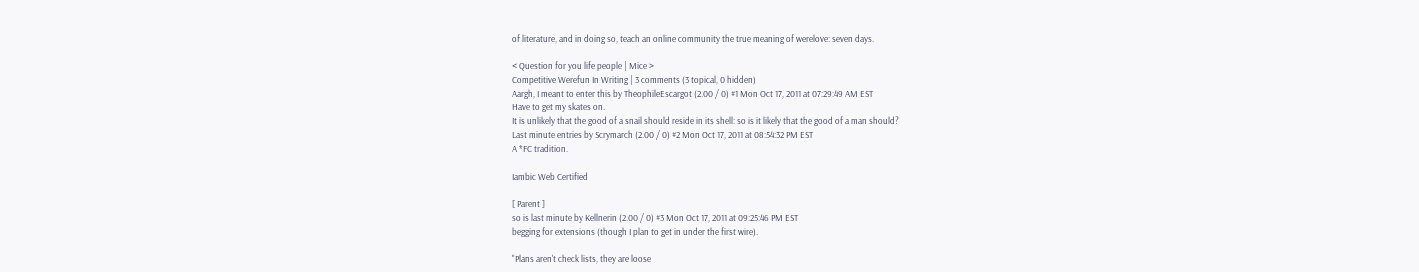of literature, and in doing so, teach an online community the true meaning of werelove: seven days.

< Question for you life people | Mice >
Competitive Werefun In Writing | 3 comments (3 topical, 0 hidden)
Aargh, I meant to enter this by TheophileEscargot (2.00 / 0) #1 Mon Oct 17, 2011 at 07:29:49 AM EST
Have to get my skates on.
It is unlikely that the good of a snail should reside in its shell: so is it likely that the good of a man should?
Last minute entries by Scrymarch (2.00 / 0) #2 Mon Oct 17, 2011 at 08:54:32 PM EST
A *FC tradition.

Iambic Web Certified

[ Parent ]
so is last minute by Kellnerin (2.00 / 0) #3 Mon Oct 17, 2011 at 09:25:46 PM EST
begging for extensions (though I plan to get in under the first wire).

"Plans aren't check lists, they are loose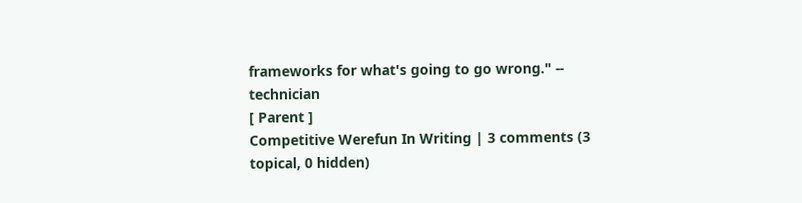frameworks for what's going to go wrong." -- technician
[ Parent ]
Competitive Werefun In Writing | 3 comments (3 topical, 0 hidden)